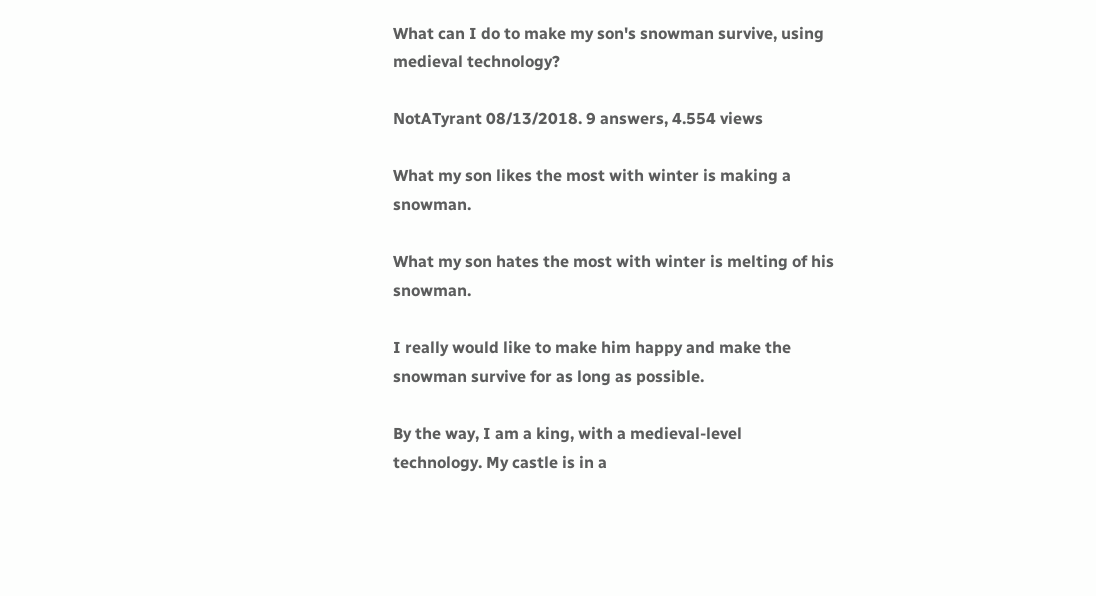What can I do to make my son's snowman survive, using medieval technology?

NotATyrant 08/13/2018. 9 answers, 4.554 views

What my son likes the most with winter is making a snowman.

What my son hates the most with winter is melting of his snowman.

I really would like to make him happy and make the snowman survive for as long as possible.

By the way, I am a king, with a medieval-level technology. My castle is in a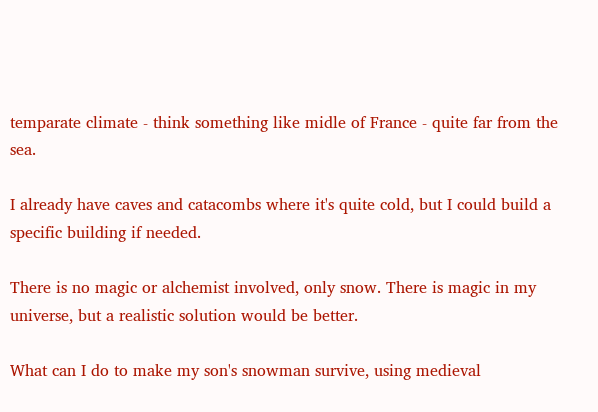temparate climate - think something like midle of France - quite far from the sea.

I already have caves and catacombs where it's quite cold, but I could build a specific building if needed.

There is no magic or alchemist involved, only snow. There is magic in my universe, but a realistic solution would be better.

What can I do to make my son's snowman survive, using medieval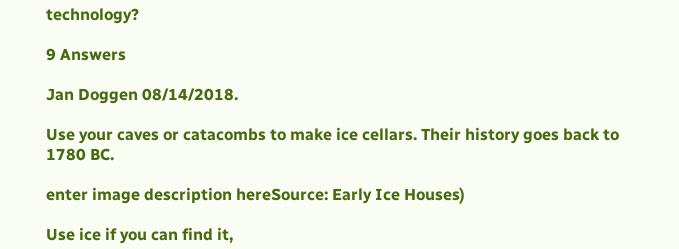technology?

9 Answers

Jan Doggen 08/14/2018.

Use your caves or catacombs to make ice cellars. Their history goes back to 1780 BC.

enter image description hereSource: Early Ice Houses)

Use ice if you can find it,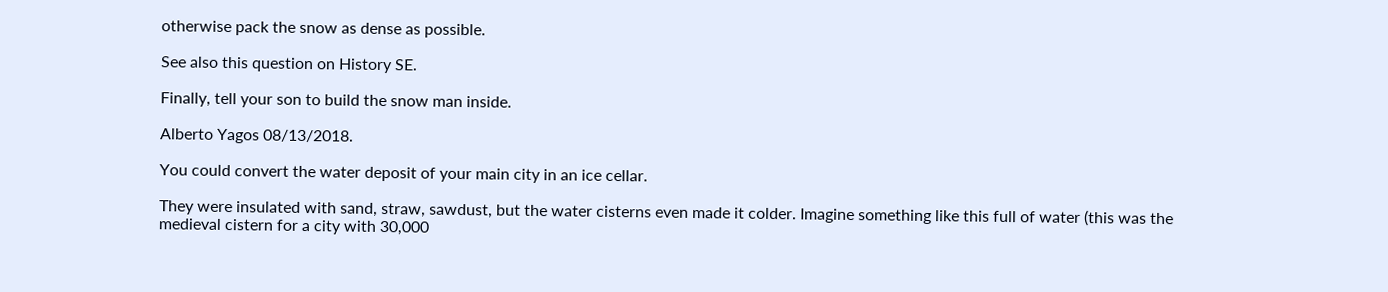otherwise pack the snow as dense as possible.

See also this question on History SE.

Finally, tell your son to build the snow man inside.

Alberto Yagos 08/13/2018.

You could convert the water deposit of your main city in an ice cellar.

They were insulated with sand, straw, sawdust, but the water cisterns even made it colder. Imagine something like this full of water (this was the medieval cistern for a city with 30,000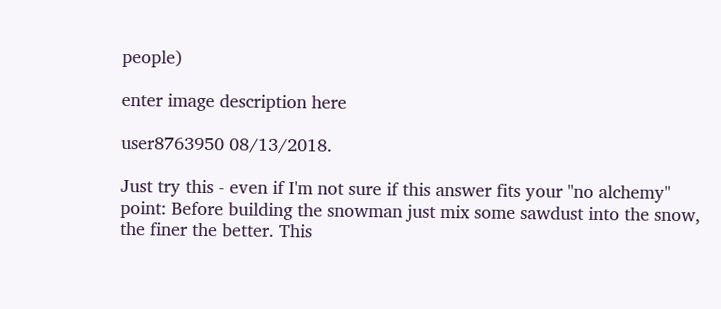people)

enter image description here

user8763950 08/13/2018.

Just try this - even if I'm not sure if this answer fits your "no alchemy" point: Before building the snowman just mix some sawdust into the snow, the finer the better. This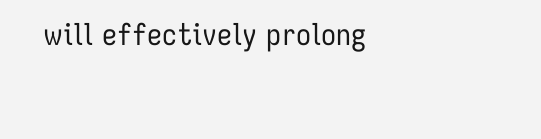will effectively prolong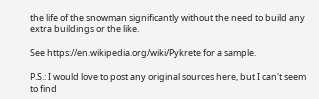the life of the snowman significantly without the need to build any extra buildings or the like.

See https://en.wikipedia.org/wiki/Pykrete for a sample.

P.S.: I would love to post any original sources here, but I can't seem to find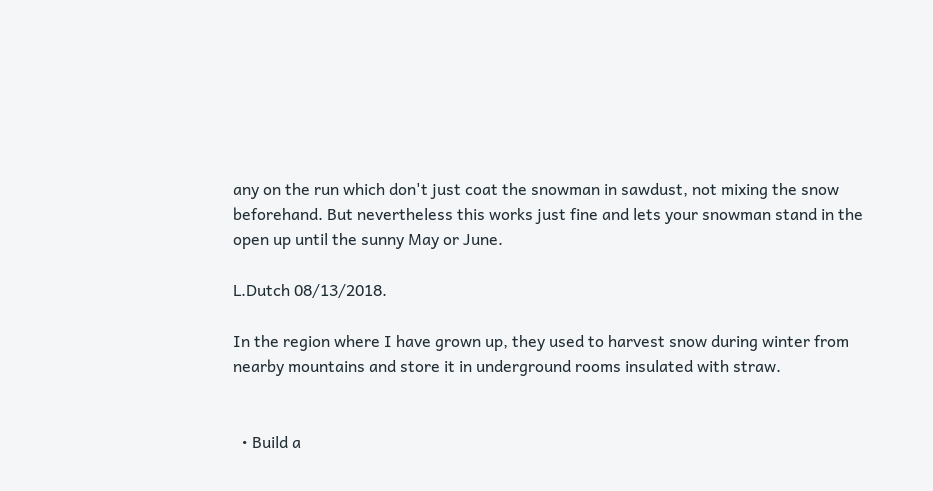any on the run which don't just coat the snowman in sawdust, not mixing the snow beforehand. But nevertheless this works just fine and lets your snowman stand in the open up until the sunny May or June.

L.Dutch 08/13/2018.

In the region where I have grown up, they used to harvest snow during winter from nearby mountains and store it in underground rooms insulated with straw.


  • Build a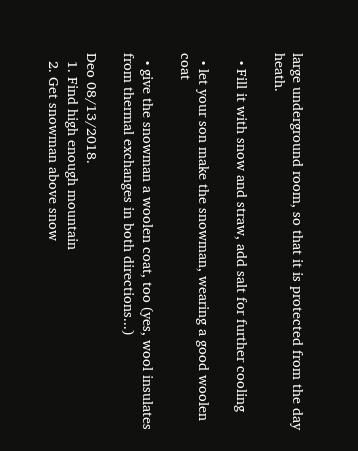large underground room, so that it is protected from the day heath.

  • Fill it with snow and straw, add salt for further cooling

  • let your son make the snowman, wearing a good woolen coat

  • give the snowman a woolen coat, too (yes, wool insulates from thermal exchanges in both directions...)

Deo 08/13/2018.
  1. Find high enough mountain
  2. Get snowman above snow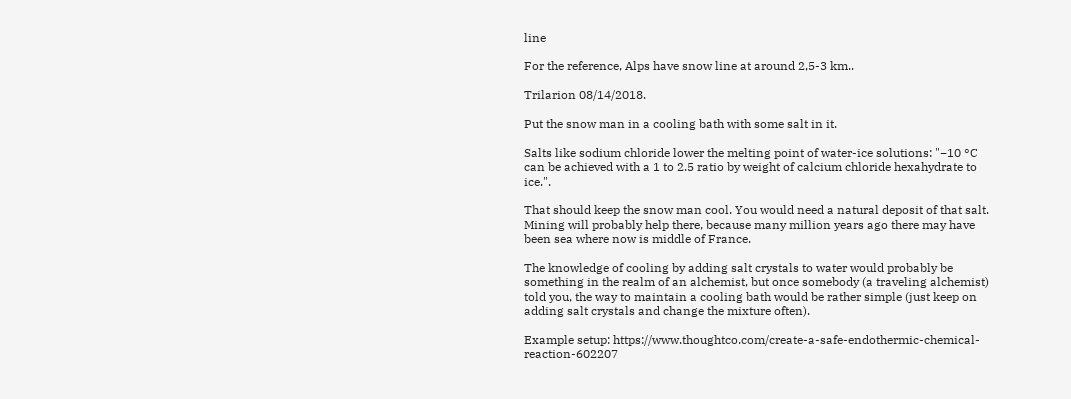line

For the reference, Alps have snow line at around 2,5-3 km..

Trilarion 08/14/2018.

Put the snow man in a cooling bath with some salt in it.

Salts like sodium chloride lower the melting point of water-ice solutions: "−10 °C can be achieved with a 1 to 2.5 ratio by weight of calcium chloride hexahydrate to ice.".

That should keep the snow man cool. You would need a natural deposit of that salt. Mining will probably help there, because many million years ago there may have been sea where now is middle of France.

The knowledge of cooling by adding salt crystals to water would probably be something in the realm of an alchemist, but once somebody (a traveling alchemist) told you, the way to maintain a cooling bath would be rather simple (just keep on adding salt crystals and change the mixture often).

Example setup: https://www.thoughtco.com/create-a-safe-endothermic-chemical-reaction-602207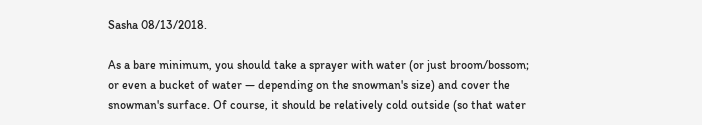Sasha 08/13/2018.

As a bare minimum, you should take a sprayer with water (or just broom/bossom; or even a bucket of water — depending on the snowman's size) and cover the snowman's surface. Of course, it should be relatively cold outside (so that water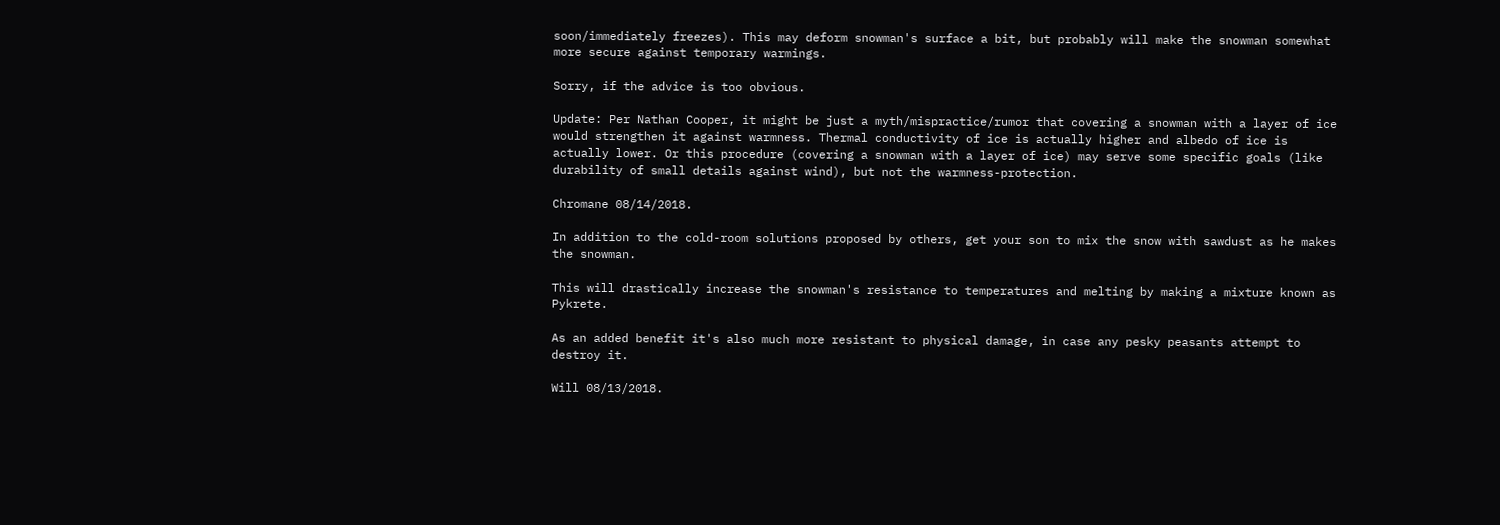soon/immediately freezes). This may deform snowman's surface a bit, but probably will make the snowman somewhat more secure against temporary warmings.

Sorry, if the advice is too obvious.

Update: Per Nathan Cooper, it might be just a myth/mispractice/rumor that covering a snowman with a layer of ice would strengthen it against warmness. Thermal conductivity of ice is actually higher and albedo of ice is actually lower. Or this procedure (covering a snowman with a layer of ice) may serve some specific goals (like durability of small details against wind), but not the warmness-protection.

Chromane 08/14/2018.

In addition to the cold-room solutions proposed by others, get your son to mix the snow with sawdust as he makes the snowman.

This will drastically increase the snowman's resistance to temperatures and melting by making a mixture known as Pykrete.

As an added benefit it's also much more resistant to physical damage, in case any pesky peasants attempt to destroy it.

Will 08/13/2018.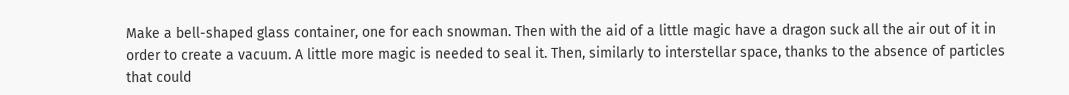Make a bell-shaped glass container, one for each snowman. Then with the aid of a little magic have a dragon suck all the air out of it in order to create a vacuum. A little more magic is needed to seal it. Then, similarly to interstellar space, thanks to the absence of particles that could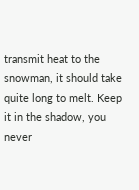transmit heat to the snowman, it should take quite long to melt. Keep it in the shadow, you never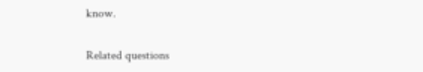know.

Related questions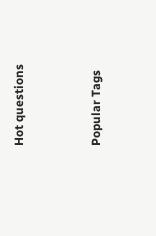Hot questions


Popular Tags